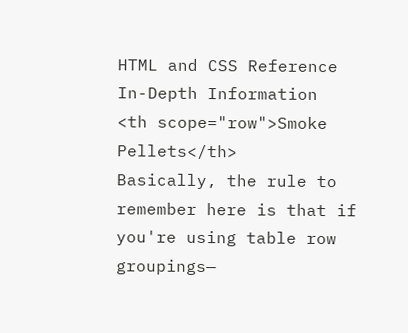HTML and CSS Reference
In-Depth Information
<th scope="row">Smoke Pellets</th>
Basically, the rule to remember here is that if you're using table row groupings—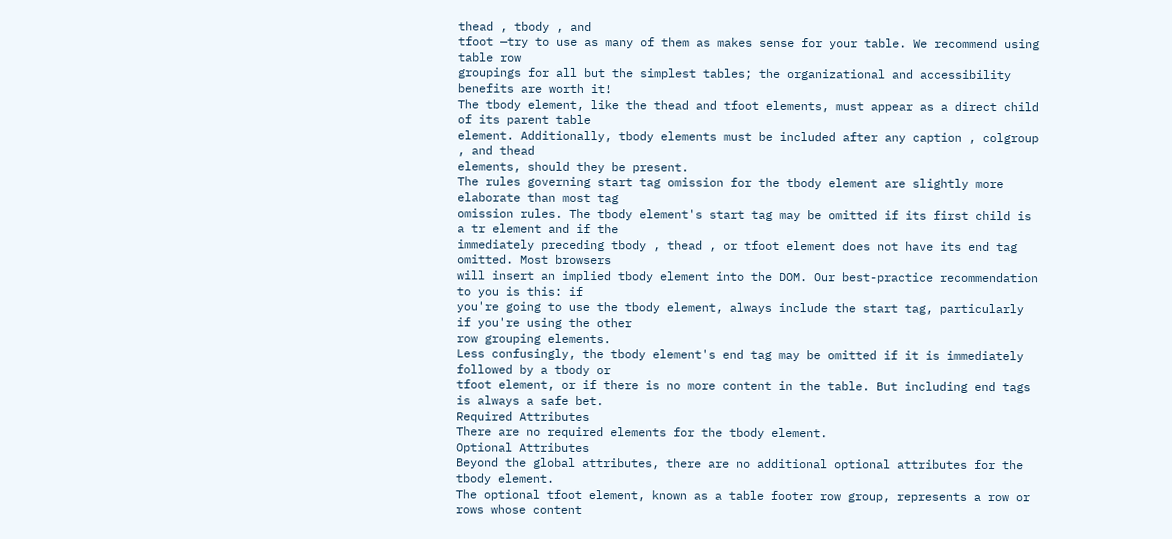thead , tbody , and
tfoot —try to use as many of them as makes sense for your table. We recommend using table row
groupings for all but the simplest tables; the organizational and accessibility benefits are worth it!
The tbody element, like the thead and tfoot elements, must appear as a direct child of its parent table
element. Additionally, tbody elements must be included after any caption , colgroup , and thead
elements, should they be present.
The rules governing start tag omission for the tbody element are slightly more elaborate than most tag
omission rules. The tbody element's start tag may be omitted if its first child is a tr element and if the
immediately preceding tbody , thead , or tfoot element does not have its end tag omitted. Most browsers
will insert an implied tbody element into the DOM. Our best-practice recommendation to you is this: if
you're going to use the tbody element, always include the start tag, particularly if you're using the other
row grouping elements.
Less confusingly, the tbody element's end tag may be omitted if it is immediately followed by a tbody or
tfoot element, or if there is no more content in the table. But including end tags is always a safe bet.
Required Attributes
There are no required elements for the tbody element.
Optional Attributes
Beyond the global attributes, there are no additional optional attributes for the tbody element.
The optional tfoot element, known as a table footer row group, represents a row or rows whose content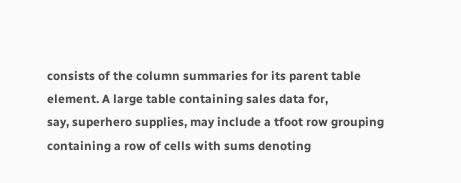consists of the column summaries for its parent table element. A large table containing sales data for,
say, superhero supplies, may include a tfoot row grouping containing a row of cells with sums denoting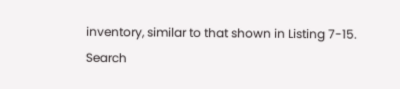inventory, similar to that shown in Listing 7-15.
Search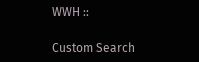WWH ::

Custom Search